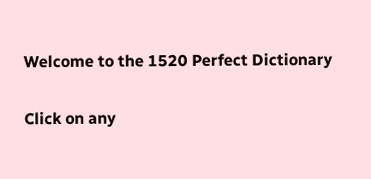Welcome to the 1520 Perfect Dictionary

Click on any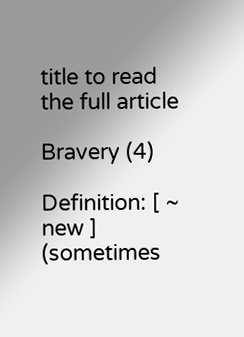title to read the full article

Bravery (4)

Definition: [ ~ new ] (sometimes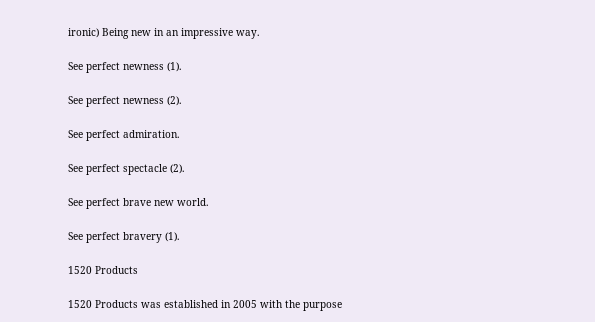ironic) Being new in an impressive way.

See perfect newness (1).

See perfect newness (2).

See perfect admiration.

See perfect spectacle (2).

See perfect brave new world.

See perfect bravery (1).

1520 Products

1520 Products was established in 2005 with the purpose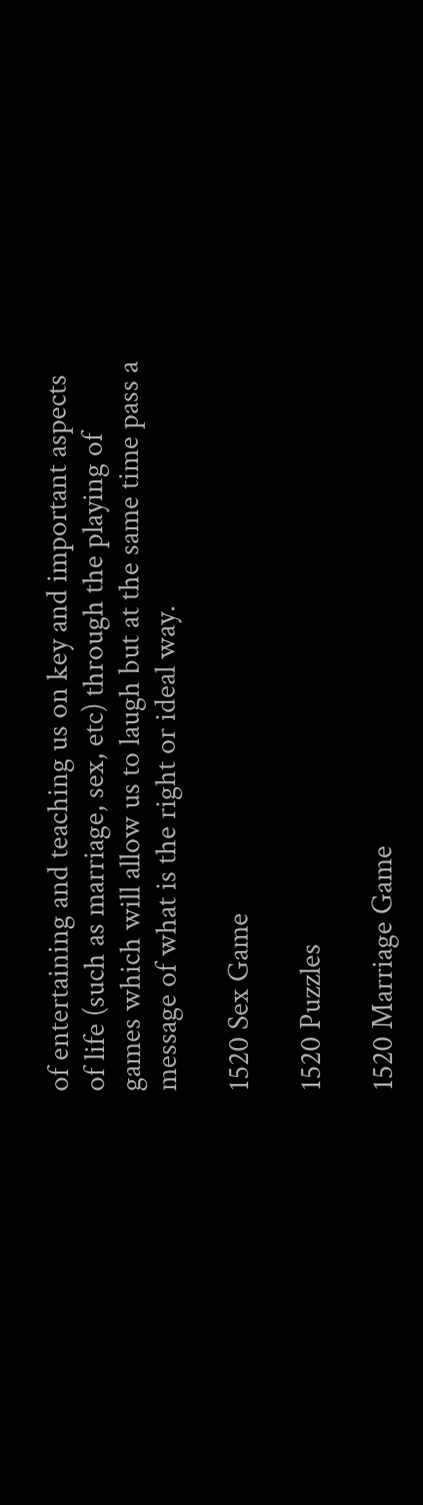of entertaining and teaching us on key and important aspects of life (such as marriage, sex, etc) through the playing of games which will allow us to laugh but at the same time pass a message of what is the right or ideal way.

1520 Sex Game

1520 Puzzles

1520 Marriage Game